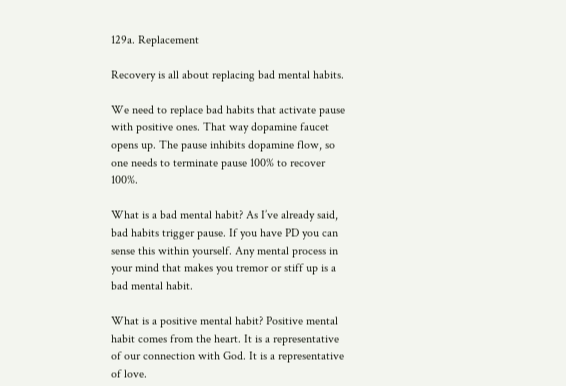129a. Replacement

Recovery is all about replacing bad mental habits.

We need to replace bad habits that activate pause with positive ones. That way dopamine faucet opens up. The pause inhibits dopamine flow, so one needs to terminate pause 100% to recover 100%.

What is a bad mental habit? As I’ve already said, bad habits trigger pause. If you have PD you can sense this within yourself. Any mental process in your mind that makes you tremor or stiff up is a bad mental habit.

What is a positive mental habit? Positive mental habit comes from the heart. It is a representative of our connection with God. It is a representative of love.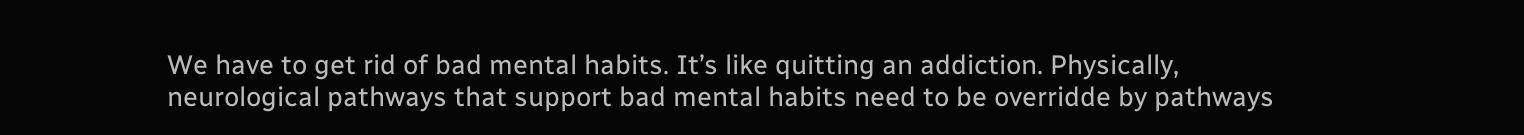We have to get rid of bad mental habits. It’s like quitting an addiction. Physically, neurological pathways that support bad mental habits need to be overridde by pathways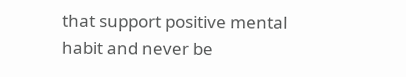that support positive mental habit and never be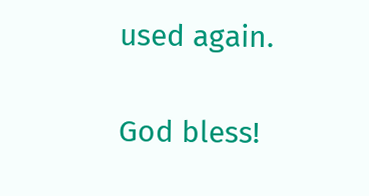used again.

God bless!